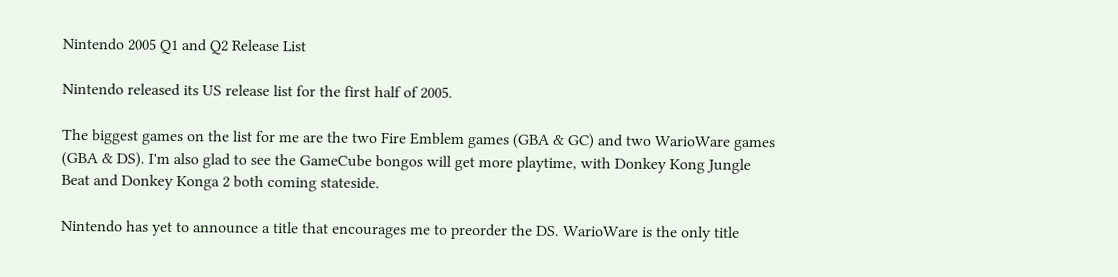Nintendo 2005 Q1 and Q2 Release List

Nintendo released its US release list for the first half of 2005.

The biggest games on the list for me are the two Fire Emblem games (GBA & GC) and two WarioWare games (GBA & DS). I'm also glad to see the GameCube bongos will get more playtime, with Donkey Kong Jungle Beat and Donkey Konga 2 both coming stateside.

Nintendo has yet to announce a title that encourages me to preorder the DS. WarioWare is the only title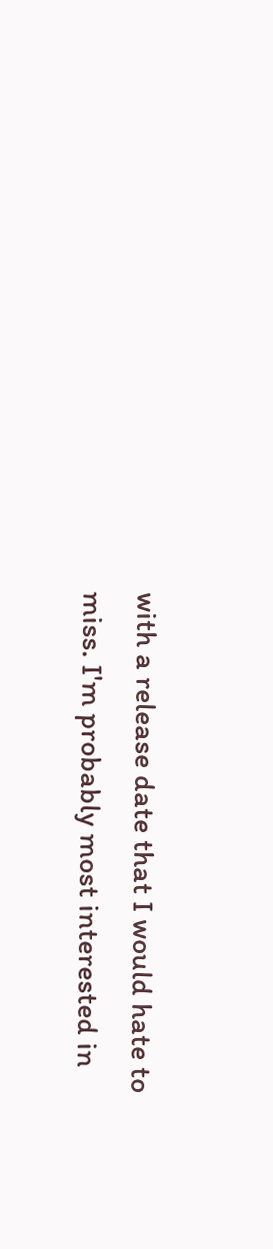with a release date that I would hate to miss. I'm probably most interested in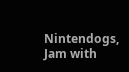Nintendogs, Jam with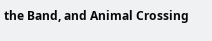the Band, and Animal Crossing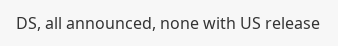DS, all announced, none with US release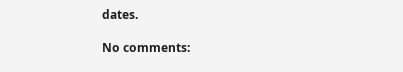dates.

No comments: